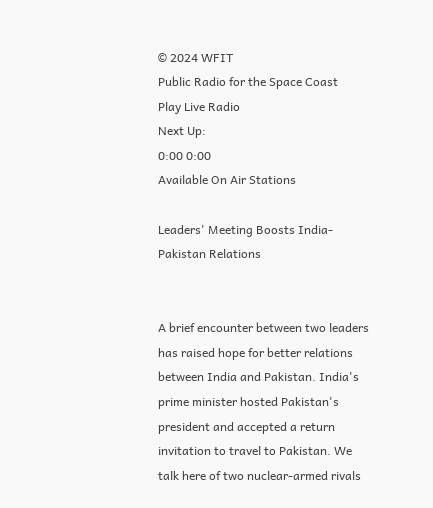© 2024 WFIT
Public Radio for the Space Coast
Play Live Radio
Next Up:
0:00 0:00
Available On Air Stations

Leaders' Meeting Boosts India-Pakistan Relations


A brief encounter between two leaders has raised hope for better relations between India and Pakistan. India's prime minister hosted Pakistan's president and accepted a return invitation to travel to Pakistan. We talk here of two nuclear-armed rivals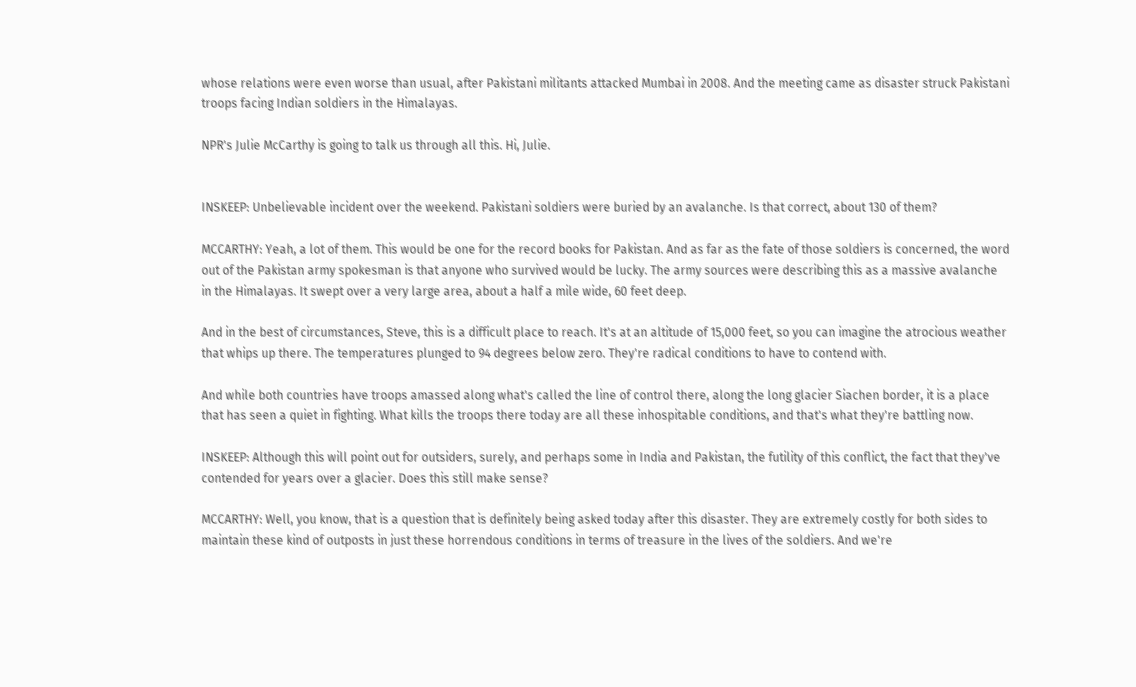whose relations were even worse than usual, after Pakistani militants attacked Mumbai in 2008. And the meeting came as disaster struck Pakistani troops facing Indian soldiers in the Himalayas.

NPR's Julie McCarthy is going to talk us through all this. Hi, Julie.


INSKEEP: Unbelievable incident over the weekend. Pakistani soldiers were buried by an avalanche. Is that correct, about 130 of them?

MCCARTHY: Yeah, a lot of them. This would be one for the record books for Pakistan. And as far as the fate of those soldiers is concerned, the word out of the Pakistan army spokesman is that anyone who survived would be lucky. The army sources were describing this as a massive avalanche in the Himalayas. It swept over a very large area, about a half a mile wide, 60 feet deep.

And in the best of circumstances, Steve, this is a difficult place to reach. It's at an altitude of 15,000 feet, so you can imagine the atrocious weather that whips up there. The temperatures plunged to 94 degrees below zero. They're radical conditions to have to contend with.

And while both countries have troops amassed along what's called the line of control there, along the long glacier Siachen border, it is a place that has seen a quiet in fighting. What kills the troops there today are all these inhospitable conditions, and that's what they're battling now.

INSKEEP: Although this will point out for outsiders, surely, and perhaps some in India and Pakistan, the futility of this conflict, the fact that they've contended for years over a glacier. Does this still make sense?

MCCARTHY: Well, you know, that is a question that is definitely being asked today after this disaster. They are extremely costly for both sides to maintain these kind of outposts in just these horrendous conditions in terms of treasure in the lives of the soldiers. And we're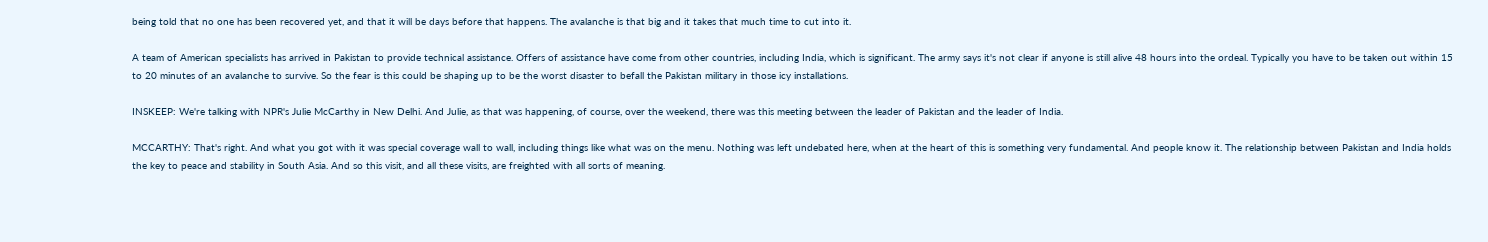being told that no one has been recovered yet, and that it will be days before that happens. The avalanche is that big and it takes that much time to cut into it.

A team of American specialists has arrived in Pakistan to provide technical assistance. Offers of assistance have come from other countries, including India, which is significant. The army says it's not clear if anyone is still alive 48 hours into the ordeal. Typically you have to be taken out within 15 to 20 minutes of an avalanche to survive. So the fear is this could be shaping up to be the worst disaster to befall the Pakistan military in those icy installations.

INSKEEP: We're talking with NPR's Julie McCarthy in New Delhi. And Julie, as that was happening, of course, over the weekend, there was this meeting between the leader of Pakistan and the leader of India.

MCCARTHY: That's right. And what you got with it was special coverage wall to wall, including things like what was on the menu. Nothing was left undebated here, when at the heart of this is something very fundamental. And people know it. The relationship between Pakistan and India holds the key to peace and stability in South Asia. And so this visit, and all these visits, are freighted with all sorts of meaning.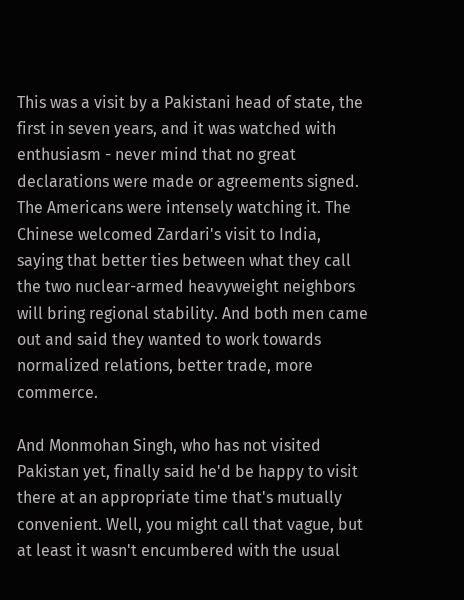This was a visit by a Pakistani head of state, the first in seven years, and it was watched with enthusiasm - never mind that no great declarations were made or agreements signed. The Americans were intensely watching it. The Chinese welcomed Zardari's visit to India, saying that better ties between what they call the two nuclear-armed heavyweight neighbors will bring regional stability. And both men came out and said they wanted to work towards normalized relations, better trade, more commerce.

And Monmohan Singh, who has not visited Pakistan yet, finally said he'd be happy to visit there at an appropriate time that's mutually convenient. Well, you might call that vague, but at least it wasn't encumbered with the usual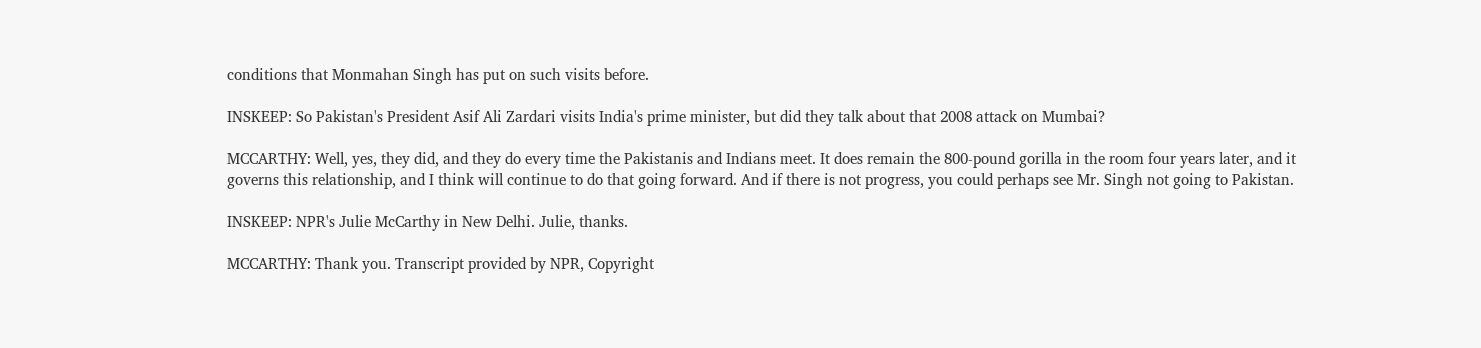conditions that Monmahan Singh has put on such visits before.

INSKEEP: So Pakistan's President Asif Ali Zardari visits India's prime minister, but did they talk about that 2008 attack on Mumbai?

MCCARTHY: Well, yes, they did, and they do every time the Pakistanis and Indians meet. It does remain the 800-pound gorilla in the room four years later, and it governs this relationship, and I think will continue to do that going forward. And if there is not progress, you could perhaps see Mr. Singh not going to Pakistan.

INSKEEP: NPR's Julie McCarthy in New Delhi. Julie, thanks.

MCCARTHY: Thank you. Transcript provided by NPR, Copyright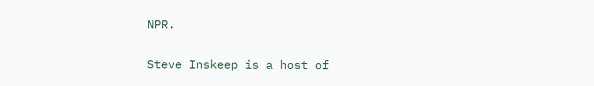NPR.

Steve Inskeep is a host of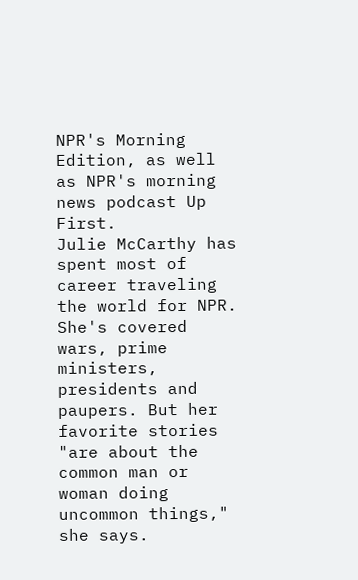NPR's Morning Edition, as well as NPR's morning news podcast Up First.
Julie McCarthy has spent most of career traveling the world for NPR. She's covered wars, prime ministers, presidents and paupers. But her favorite stories "are about the common man or woman doing uncommon things," she says.